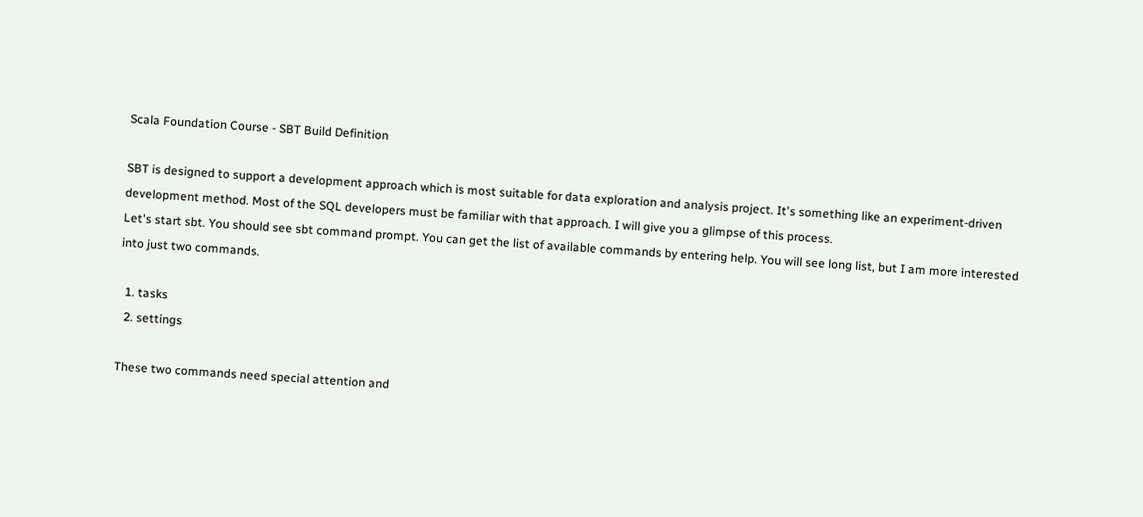Scala Foundation Course - SBT Build Definition

SBT is designed to support a development approach which is most suitable for data exploration and analysis project. It's something like an experiment-driven development method. Most of the SQL developers must be familiar with that approach. I will give you a glimpse of this process.
Let's start sbt. You should see sbt command prompt. You can get the list of available commands by entering help. You will see long list, but I am more interested into just two commands.

  1. tasks
  2. settings

These two commands need special attention and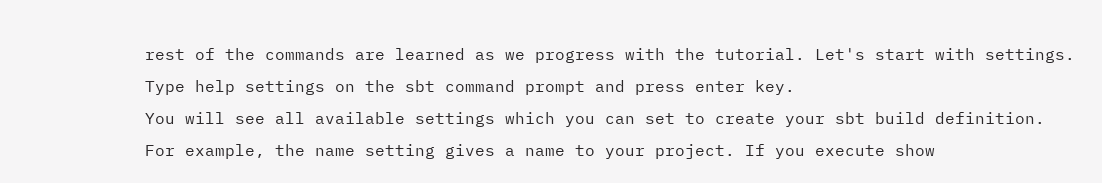rest of the commands are learned as we progress with the tutorial. Let's start with settings. Type help settings on the sbt command prompt and press enter key.
You will see all available settings which you can set to create your sbt build definition. For example, the name setting gives a name to your project. If you execute show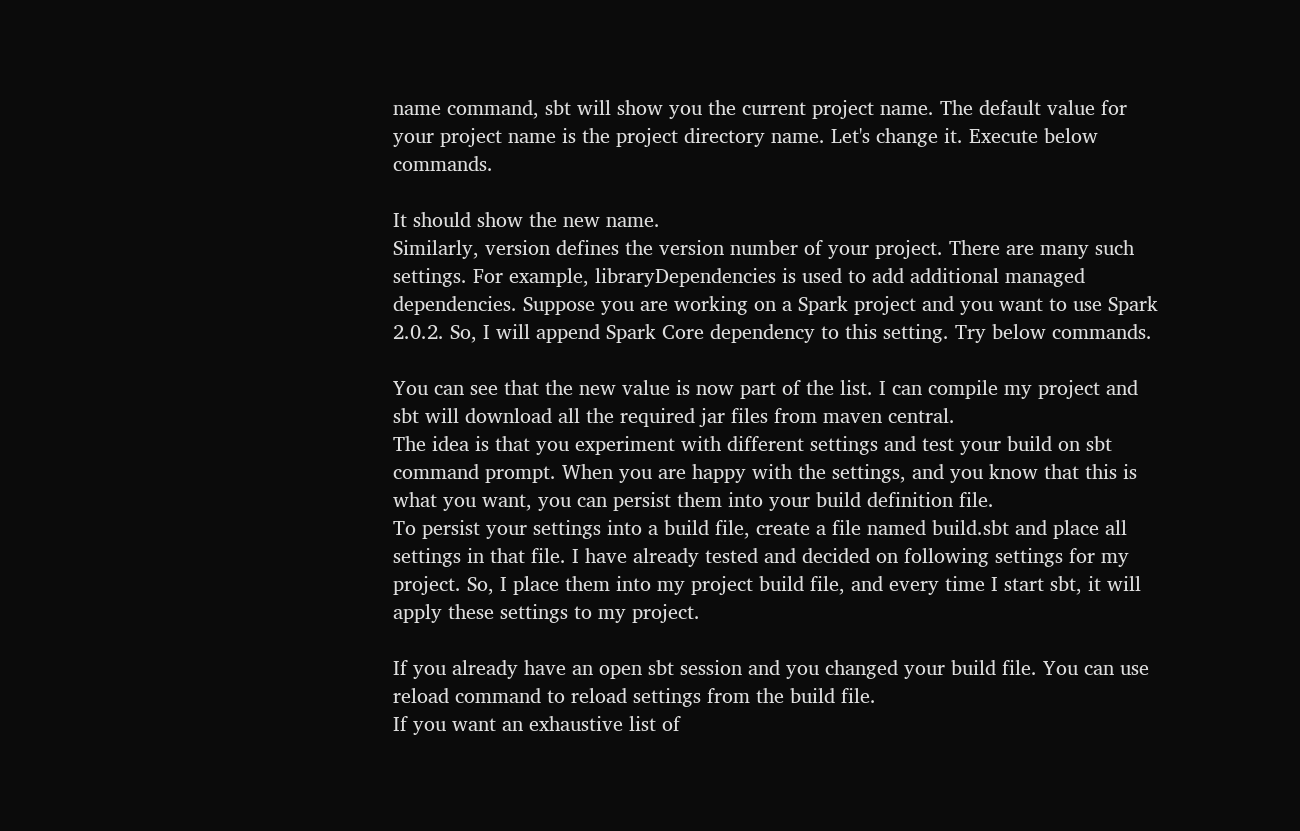name command, sbt will show you the current project name. The default value for your project name is the project directory name. Let's change it. Execute below commands.

It should show the new name.
Similarly, version defines the version number of your project. There are many such settings. For example, libraryDependencies is used to add additional managed dependencies. Suppose you are working on a Spark project and you want to use Spark 2.0.2. So, I will append Spark Core dependency to this setting. Try below commands.

You can see that the new value is now part of the list. I can compile my project and sbt will download all the required jar files from maven central.
The idea is that you experiment with different settings and test your build on sbt command prompt. When you are happy with the settings, and you know that this is what you want, you can persist them into your build definition file.
To persist your settings into a build file, create a file named build.sbt and place all settings in that file. I have already tested and decided on following settings for my project. So, I place them into my project build file, and every time I start sbt, it will apply these settings to my project.

If you already have an open sbt session and you changed your build file. You can use reload command to reload settings from the build file.
If you want an exhaustive list of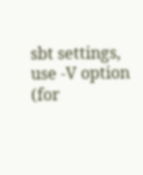sbt settings, use -V option (for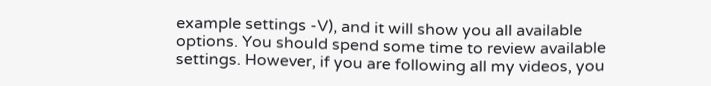example settings -V), and it will show you all available options. You should spend some time to review available settings. However, if you are following all my videos, you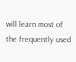will learn most of the frequently used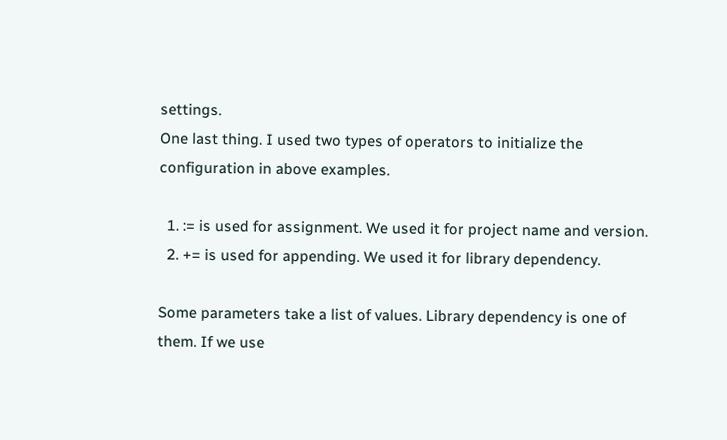settings.
One last thing. I used two types of operators to initialize the configuration in above examples.

  1. := is used for assignment. We used it for project name and version.
  2. += is used for appending. We used it for library dependency.

Some parameters take a list of values. Library dependency is one of them. If we use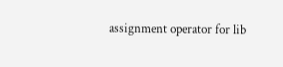assignment operator for lib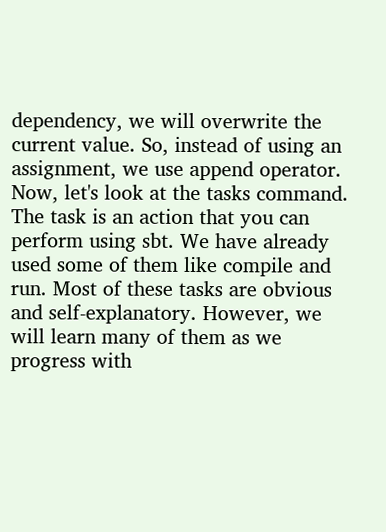dependency, we will overwrite the current value. So, instead of using an assignment, we use append operator.
Now, let's look at the tasks command. The task is an action that you can perform using sbt. We have already used some of them like compile and run. Most of these tasks are obvious and self-explanatory. However, we will learn many of them as we progress with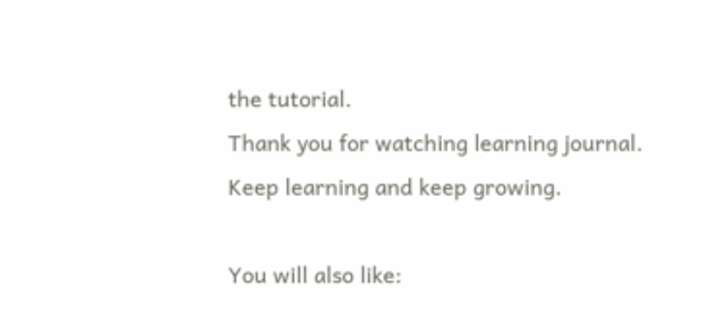the tutorial.
Thank you for watching learning journal.
Keep learning and keep growing.

You will also like: